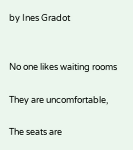by Ines Gradot


No one likes waiting rooms

They are uncomfortable,

The seats are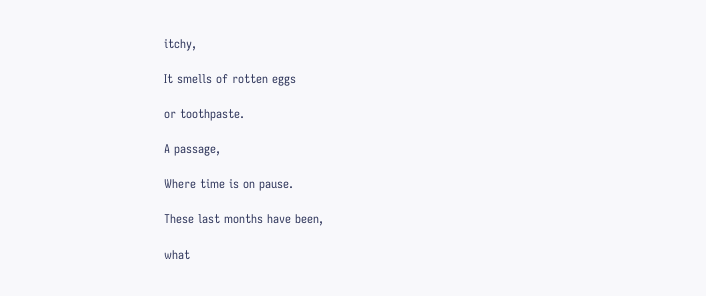itchy,

It smells of rotten eggs

or toothpaste.

A passage,

Where time is on pause.

These last months have been,

what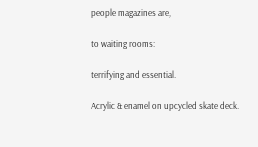people magazines are,

to waiting rooms:

terrifying and essential.

Acrylic & enamel on upcycled skate deck.